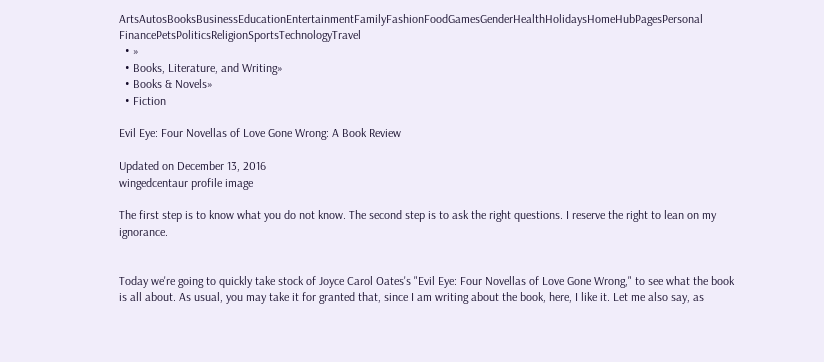ArtsAutosBooksBusinessEducationEntertainmentFamilyFashionFoodGamesGenderHealthHolidaysHomeHubPagesPersonal FinancePetsPoliticsReligionSportsTechnologyTravel
  • »
  • Books, Literature, and Writing»
  • Books & Novels»
  • Fiction

Evil Eye: Four Novellas of Love Gone Wrong: A Book Review

Updated on December 13, 2016
wingedcentaur profile image

The first step is to know what you do not know. The second step is to ask the right questions. I reserve the right to lean on my ignorance.


Today we're going to quickly take stock of Joyce Carol Oates's "Evil Eye: Four Novellas of Love Gone Wrong," to see what the book is all about. As usual, you may take it for granted that, since I am writing about the book, here, I like it. Let me also say, as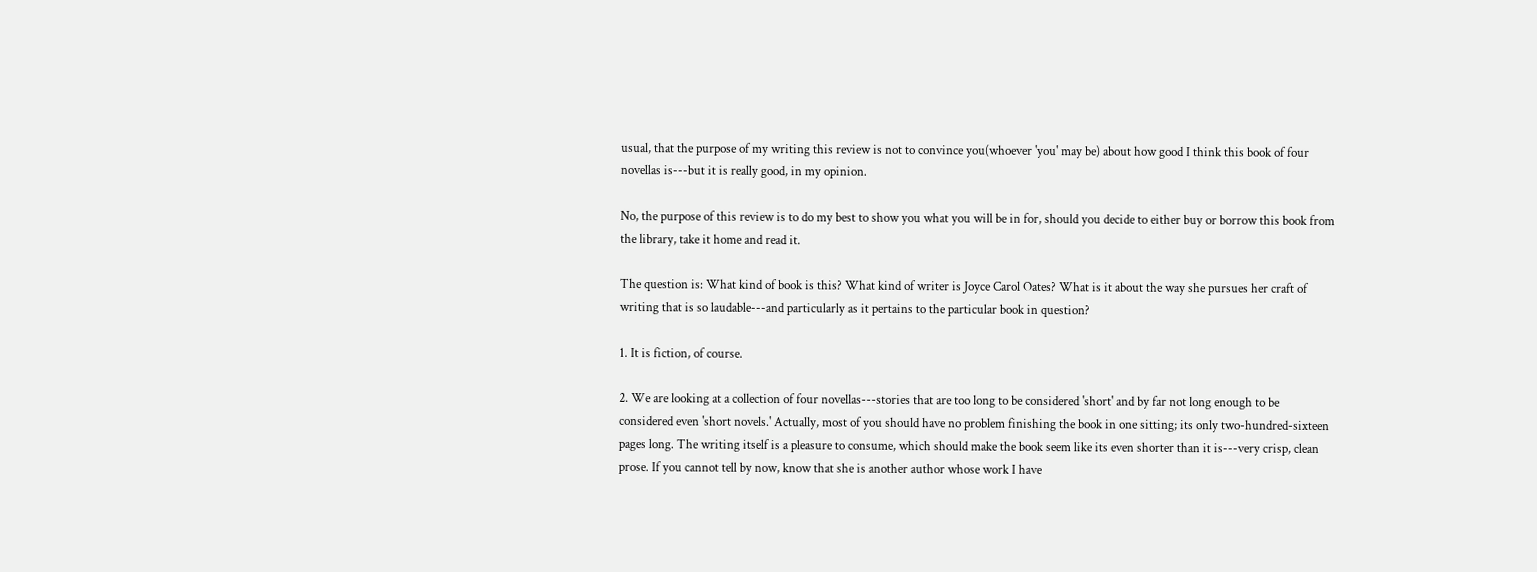usual, that the purpose of my writing this review is not to convince you(whoever 'you' may be) about how good I think this book of four novellas is---but it is really good, in my opinion.

No, the purpose of this review is to do my best to show you what you will be in for, should you decide to either buy or borrow this book from the library, take it home and read it.

The question is: What kind of book is this? What kind of writer is Joyce Carol Oates? What is it about the way she pursues her craft of writing that is so laudable---and particularly as it pertains to the particular book in question?

1. It is fiction, of course.

2. We are looking at a collection of four novellas---stories that are too long to be considered 'short' and by far not long enough to be considered even 'short novels.' Actually, most of you should have no problem finishing the book in one sitting; its only two-hundred-sixteen pages long. The writing itself is a pleasure to consume, which should make the book seem like its even shorter than it is---very crisp, clean prose. If you cannot tell by now, know that she is another author whose work I have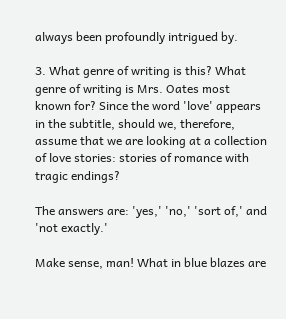always been profoundly intrigued by.

3. What genre of writing is this? What genre of writing is Mrs. Oates most known for? Since the word 'love' appears in the subtitle, should we, therefore, assume that we are looking at a collection of love stories: stories of romance with tragic endings?

The answers are: 'yes,' 'no,' 'sort of,' and 'not exactly.'

Make sense, man! What in blue blazes are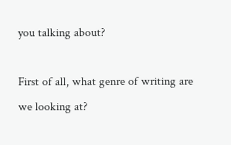you talking about?

First of all, what genre of writing are we looking at?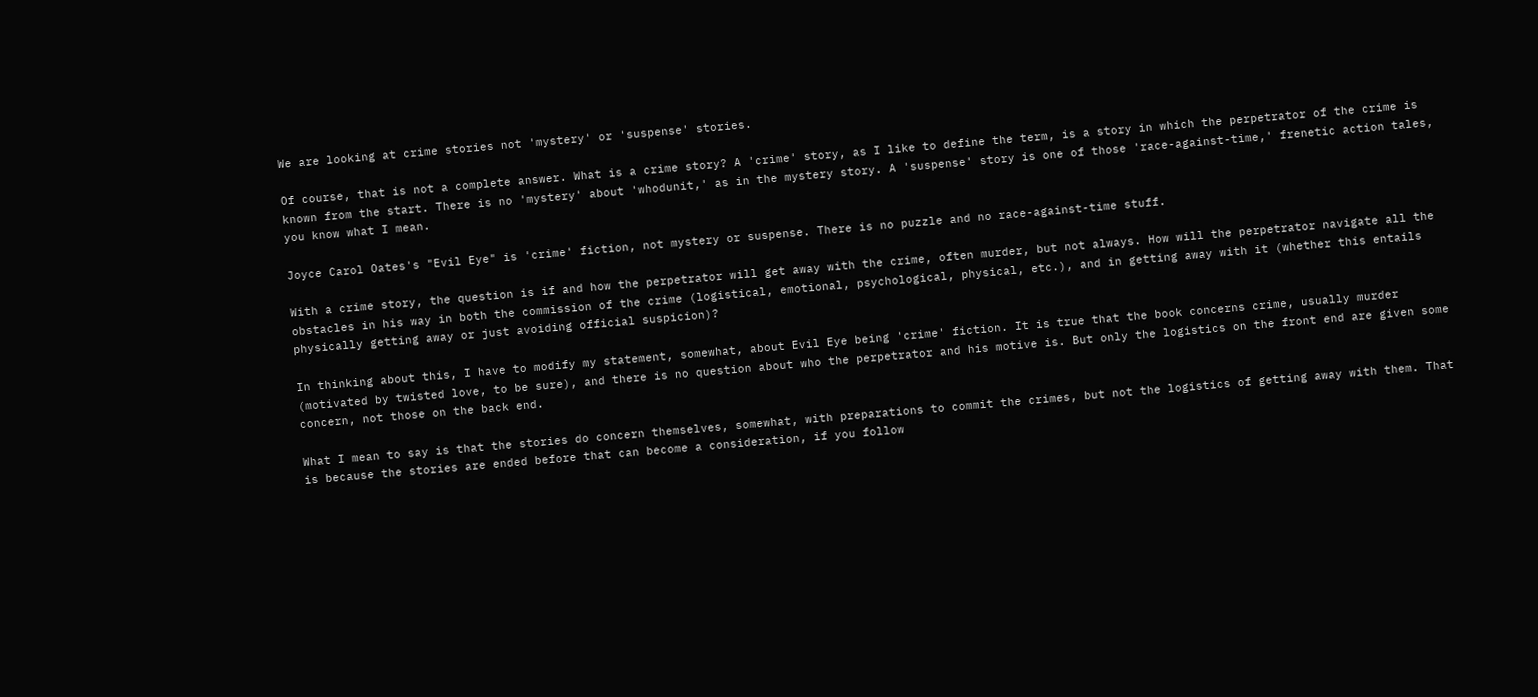We are looking at crime stories not 'mystery' or 'suspense' stories.

Of course, that is not a complete answer. What is a crime story? A 'crime' story, as I like to define the term, is a story in which the perpetrator of the crime is known from the start. There is no 'mystery' about 'whodunit,' as in the mystery story. A 'suspense' story is one of those 'race-against-time,' frenetic action tales, you know what I mean.

Joyce Carol Oates's "Evil Eye" is 'crime' fiction, not mystery or suspense. There is no puzzle and no race-against-time stuff.

With a crime story, the question is if and how the perpetrator will get away with the crime, often murder, but not always. How will the perpetrator navigate all the obstacles in his way in both the commission of the crime (logistical, emotional, psychological, physical, etc.), and in getting away with it (whether this entails physically getting away or just avoiding official suspicion)?

In thinking about this, I have to modify my statement, somewhat, about Evil Eye being 'crime' fiction. It is true that the book concerns crime, usually murder (motivated by twisted love, to be sure), and there is no question about who the perpetrator and his motive is. But only the logistics on the front end are given some concern, not those on the back end.

What I mean to say is that the stories do concern themselves, somewhat, with preparations to commit the crimes, but not the logistics of getting away with them. That is because the stories are ended before that can become a consideration, if you follow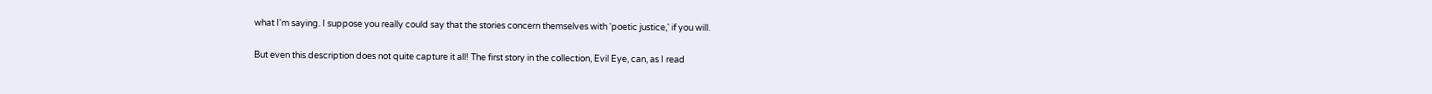what I'm saying. I suppose you really could say that the stories concern themselves with 'poetic justice,' if you will.

But even this description does not quite capture it all! The first story in the collection, Evil Eye, can, as I read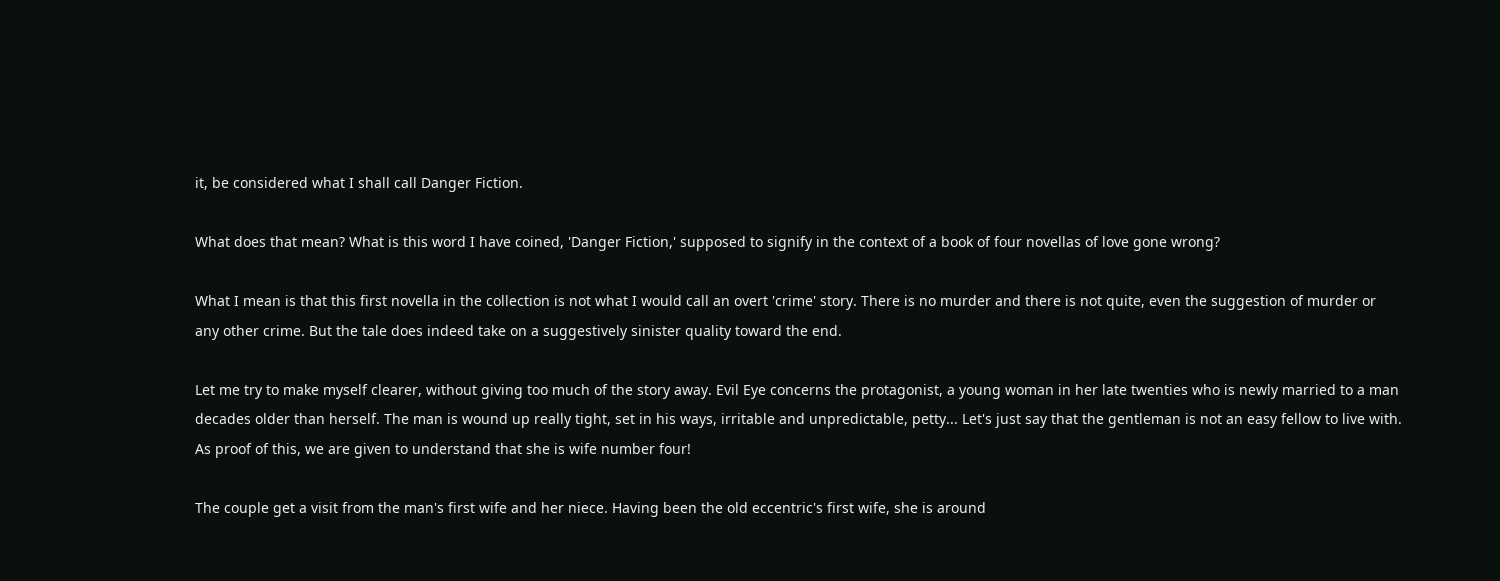it, be considered what I shall call Danger Fiction.

What does that mean? What is this word I have coined, 'Danger Fiction,' supposed to signify in the context of a book of four novellas of love gone wrong?

What I mean is that this first novella in the collection is not what I would call an overt 'crime' story. There is no murder and there is not quite, even the suggestion of murder or any other crime. But the tale does indeed take on a suggestively sinister quality toward the end.

Let me try to make myself clearer, without giving too much of the story away. Evil Eye concerns the protagonist, a young woman in her late twenties who is newly married to a man decades older than herself. The man is wound up really tight, set in his ways, irritable and unpredictable, petty... Let's just say that the gentleman is not an easy fellow to live with. As proof of this, we are given to understand that she is wife number four!

The couple get a visit from the man's first wife and her niece. Having been the old eccentric's first wife, she is around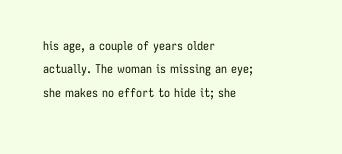his age, a couple of years older actually. The woman is missing an eye; she makes no effort to hide it; she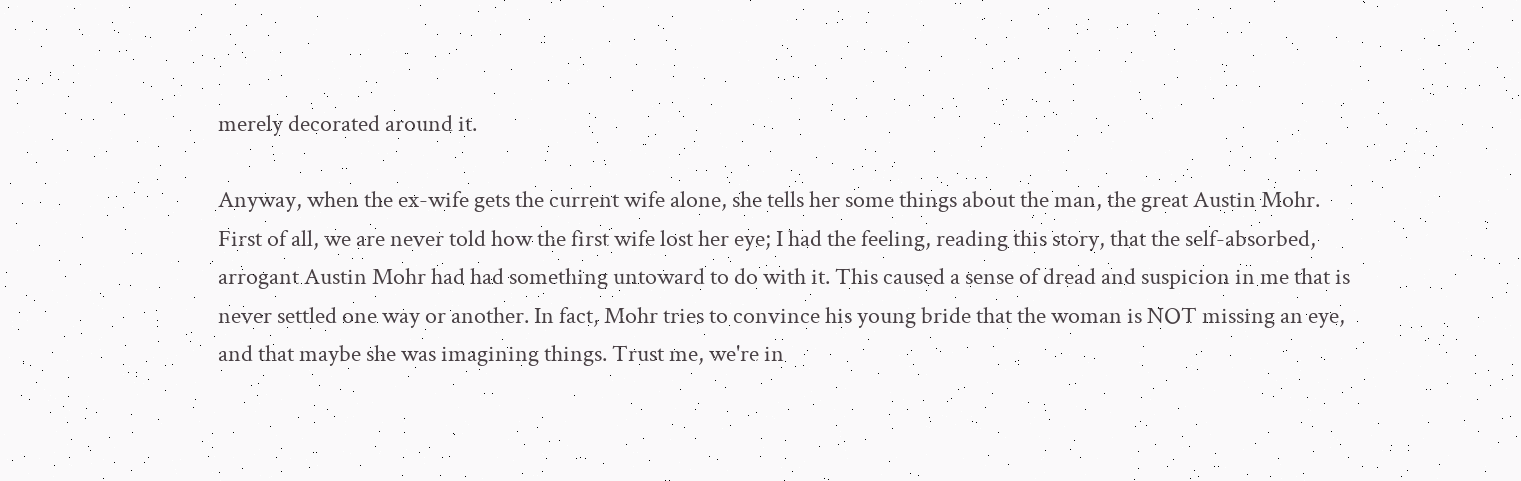merely decorated around it.

Anyway, when the ex-wife gets the current wife alone, she tells her some things about the man, the great Austin Mohr. First of all, we are never told how the first wife lost her eye; I had the feeling, reading this story, that the self-absorbed, arrogant Austin Mohr had had something untoward to do with it. This caused a sense of dread and suspicion in me that is never settled one way or another. In fact, Mohr tries to convince his young bride that the woman is NOT missing an eye, and that maybe she was imagining things. Trust me, we're in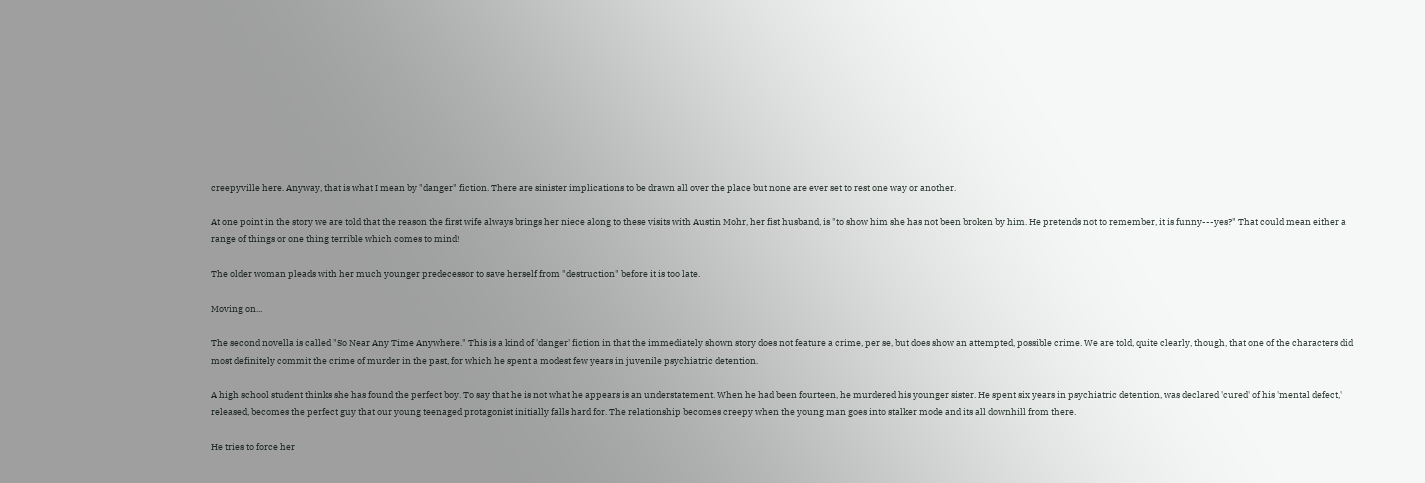creepyville here. Anyway, that is what I mean by "danger" fiction. There are sinister implications to be drawn all over the place but none are ever set to rest one way or another.

At one point in the story we are told that the reason the first wife always brings her niece along to these visits with Austin Mohr, her fist husband, is "to show him she has not been broken by him. He pretends not to remember, it is funny---yes?" That could mean either a range of things or one thing terrible which comes to mind!

The older woman pleads with her much younger predecessor to save herself from "destruction" before it is too late.

Moving on...

The second novella is called "So Near Any Time Anywhere." This is a kind of 'danger' fiction in that the immediately shown story does not feature a crime, per se, but does show an attempted, possible crime. We are told, quite clearly, though, that one of the characters did most definitely commit the crime of murder in the past, for which he spent a modest few years in juvenile psychiatric detention.

A high school student thinks she has found the perfect boy. To say that he is not what he appears is an understatement. When he had been fourteen, he murdered his younger sister. He spent six years in psychiatric detention, was declared 'cured' of his 'mental defect,' released, becomes the perfect guy that our young teenaged protagonist initially falls hard for. The relationship becomes creepy when the young man goes into stalker mode and its all downhill from there.

He tries to force her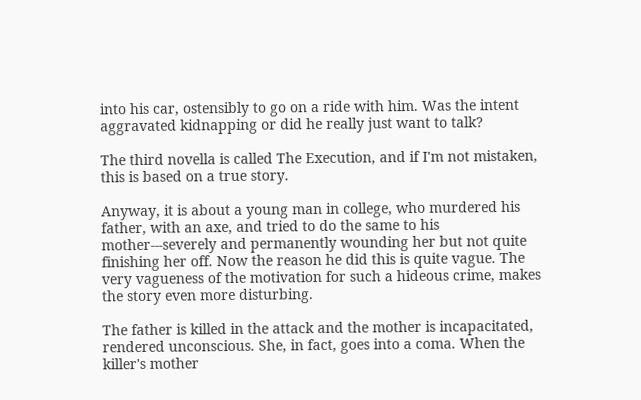into his car, ostensibly to go on a ride with him. Was the intent aggravated kidnapping or did he really just want to talk?

The third novella is called The Execution, and if I'm not mistaken, this is based on a true story.

Anyway, it is about a young man in college, who murdered his father, with an axe, and tried to do the same to his mother---severely and permanently wounding her but not quite finishing her off. Now the reason he did this is quite vague. The very vagueness of the motivation for such a hideous crime, makes the story even more disturbing.

The father is killed in the attack and the mother is incapacitated, rendered unconscious. She, in fact, goes into a coma. When the killer's mother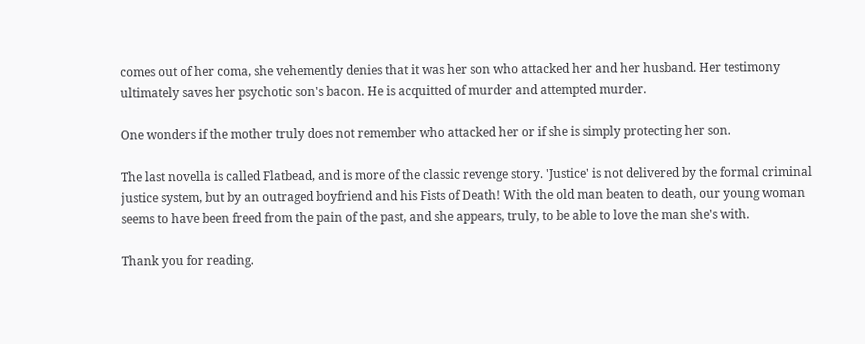comes out of her coma, she vehemently denies that it was her son who attacked her and her husband. Her testimony ultimately saves her psychotic son's bacon. He is acquitted of murder and attempted murder.

One wonders if the mother truly does not remember who attacked her or if she is simply protecting her son.

The last novella is called Flatbead, and is more of the classic revenge story. 'Justice' is not delivered by the formal criminal justice system, but by an outraged boyfriend and his Fists of Death! With the old man beaten to death, our young woman seems to have been freed from the pain of the past, and she appears, truly, to be able to love the man she's with.

Thank you for reading.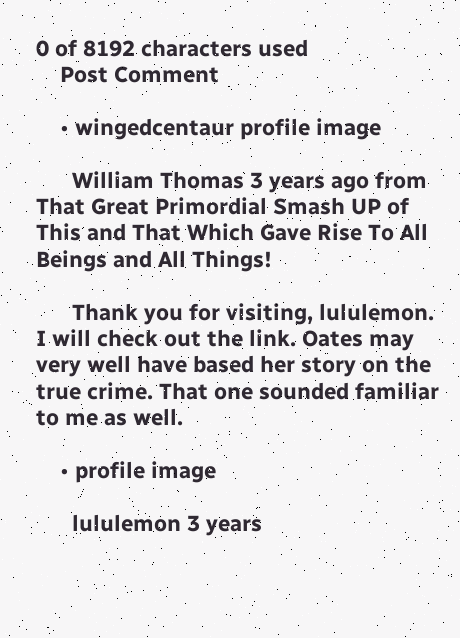0 of 8192 characters used
    Post Comment

    • wingedcentaur profile image

      William Thomas 3 years ago from That Great Primordial Smash UP of This and That Which Gave Rise To All Beings and All Things!

      Thank you for visiting, lululemon. I will check out the link. Oates may very well have based her story on the true crime. That one sounded familiar to me as well.

    • profile image

      lululemon 3 years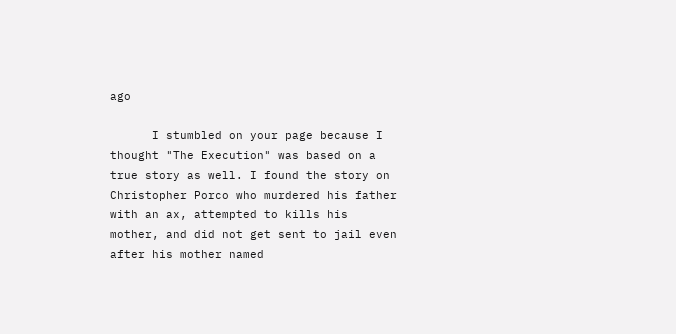ago

      I stumbled on your page because I thought "The Execution" was based on a true story as well. I found the story on Christopher Porco who murdered his father with an ax, attempted to kills his mother, and did not get sent to jail even after his mother named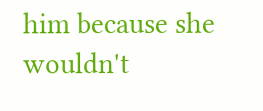him because she wouldn't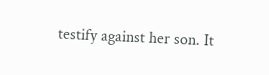testify against her son. It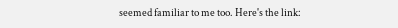seemed familiar to me too. Here's the link: